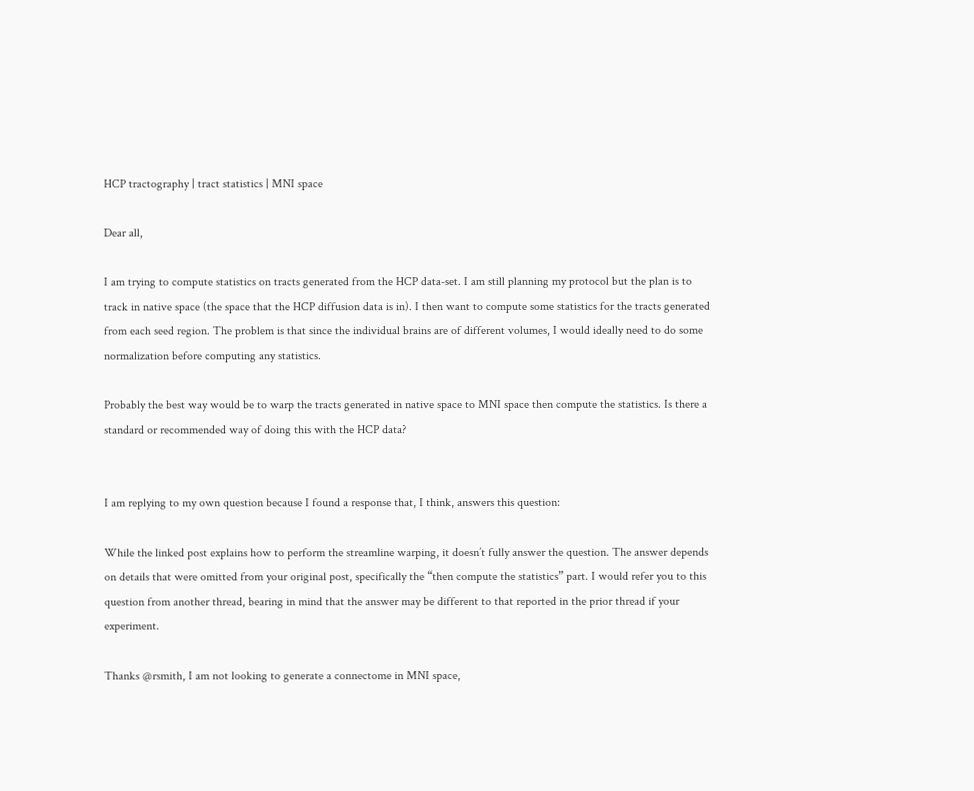HCP tractography | tract statistics | MNI space

Dear all,

I am trying to compute statistics on tracts generated from the HCP data-set. I am still planning my protocol but the plan is to track in native space (the space that the HCP diffusion data is in). I then want to compute some statistics for the tracts generated from each seed region. The problem is that since the individual brains are of different volumes, I would ideally need to do some normalization before computing any statistics.

Probably the best way would be to warp the tracts generated in native space to MNI space then compute the statistics. Is there a standard or recommended way of doing this with the HCP data?


I am replying to my own question because I found a response that, I think, answers this question:

While the linked post explains how to perform the streamline warping, it doesn’t fully answer the question. The answer depends on details that were omitted from your original post, specifically the “then compute the statistics” part. I would refer you to this question from another thread, bearing in mind that the answer may be different to that reported in the prior thread if your experiment.

Thanks @rsmith, I am not looking to generate a connectome in MNI space,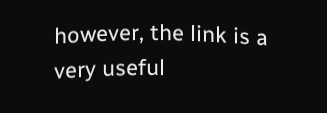however, the link is a very useful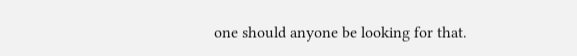one should anyone be looking for that.